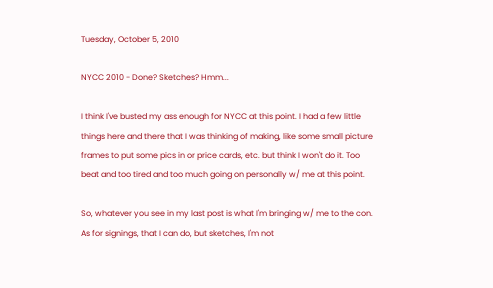Tuesday, October 5, 2010

NYCC 2010 - Done? Sketches? Hmm...

I think I've busted my ass enough for NYCC at this point. I had a few little things here and there that I was thinking of making, like some small picture frames to put some pics in or price cards, etc. but think I won't do it. Too beat and too tired and too much going on personally w/ me at this point.

So, whatever you see in my last post is what I'm bringing w/ me to the con. As for signings, that I can do, but sketches, I'm not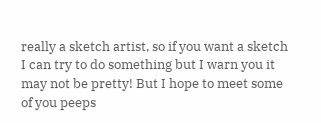really a sketch artist, so if you want a sketch I can try to do something but I warn you it may not be pretty! But I hope to meet some of you peeps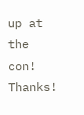up at the con! Thanks!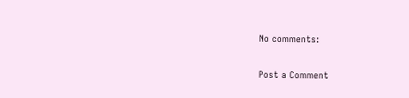No comments:

Post a Comment